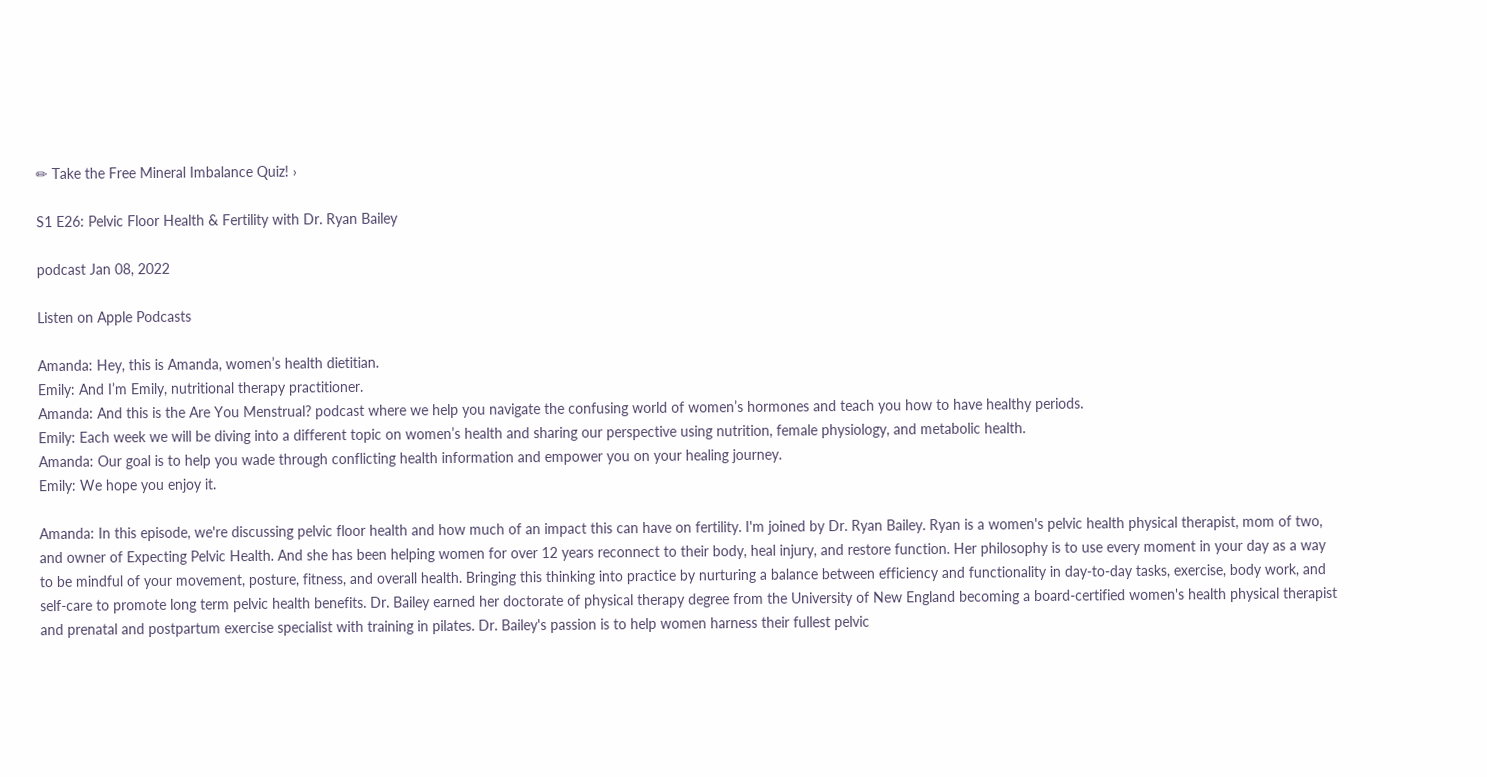✏ Take the Free Mineral Imbalance Quiz! ›

S1 E26: Pelvic Floor Health & Fertility with Dr. Ryan Bailey

podcast Jan 08, 2022

Listen on Apple Podcasts

Amanda: Hey, this is Amanda, women’s health dietitian.
Emily: And I’m Emily, nutritional therapy practitioner.
Amanda: And this is the Are You Menstrual? podcast where we help you navigate the confusing world of women’s hormones and teach you how to have healthy periods.
Emily: Each week we will be diving into a different topic on women’s health and sharing our perspective using nutrition, female physiology, and metabolic health.
Amanda: Our goal is to help you wade through conflicting health information and empower you on your healing journey.
Emily: We hope you enjoy it.

Amanda: In this episode, we're discussing pelvic floor health and how much of an impact this can have on fertility. I'm joined by Dr. Ryan Bailey. Ryan is a women's pelvic health physical therapist, mom of two, and owner of Expecting Pelvic Health. And she has been helping women for over 12 years reconnect to their body, heal injury, and restore function. Her philosophy is to use every moment in your day as a way to be mindful of your movement, posture, fitness, and overall health. Bringing this thinking into practice by nurturing a balance between efficiency and functionality in day-to-day tasks, exercise, body work, and self-care to promote long term pelvic health benefits. Dr. Bailey earned her doctorate of physical therapy degree from the University of New England becoming a board-certified women's health physical therapist and prenatal and postpartum exercise specialist with training in pilates. Dr. Bailey's passion is to help women harness their fullest pelvic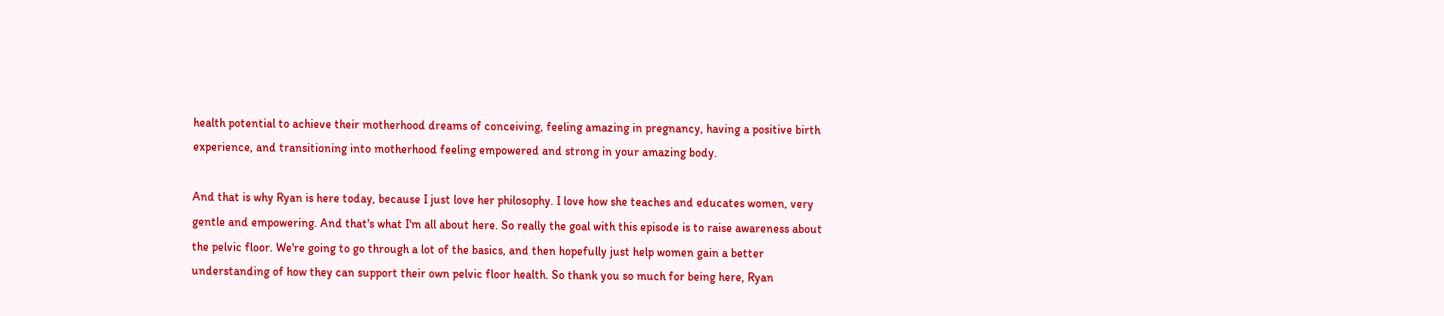health potential to achieve their motherhood dreams of conceiving, feeling amazing in pregnancy, having a positive birth experience, and transitioning into motherhood feeling empowered and strong in your amazing body.

And that is why Ryan is here today, because I just love her philosophy. I love how she teaches and educates women, very gentle and empowering. And that's what I'm all about here. So really the goal with this episode is to raise awareness about the pelvic floor. We're going to go through a lot of the basics, and then hopefully just help women gain a better understanding of how they can support their own pelvic floor health. So thank you so much for being here, Ryan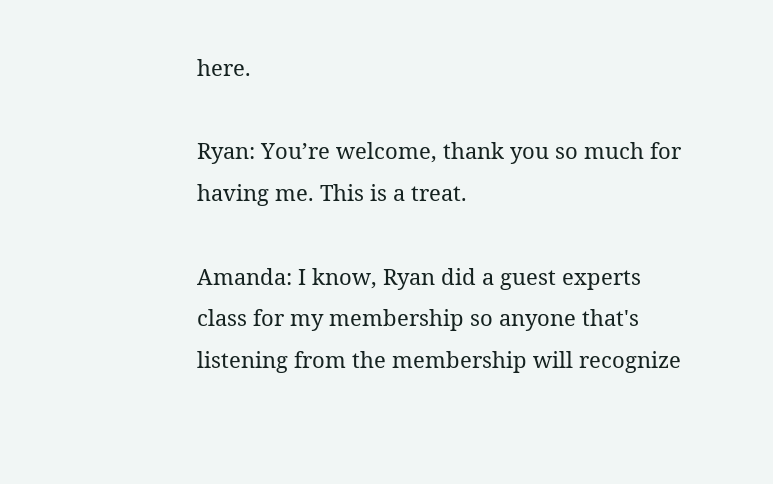here.

Ryan: You’re welcome, thank you so much for having me. This is a treat.

Amanda: I know, Ryan did a guest experts class for my membership so anyone that's listening from the membership will recognize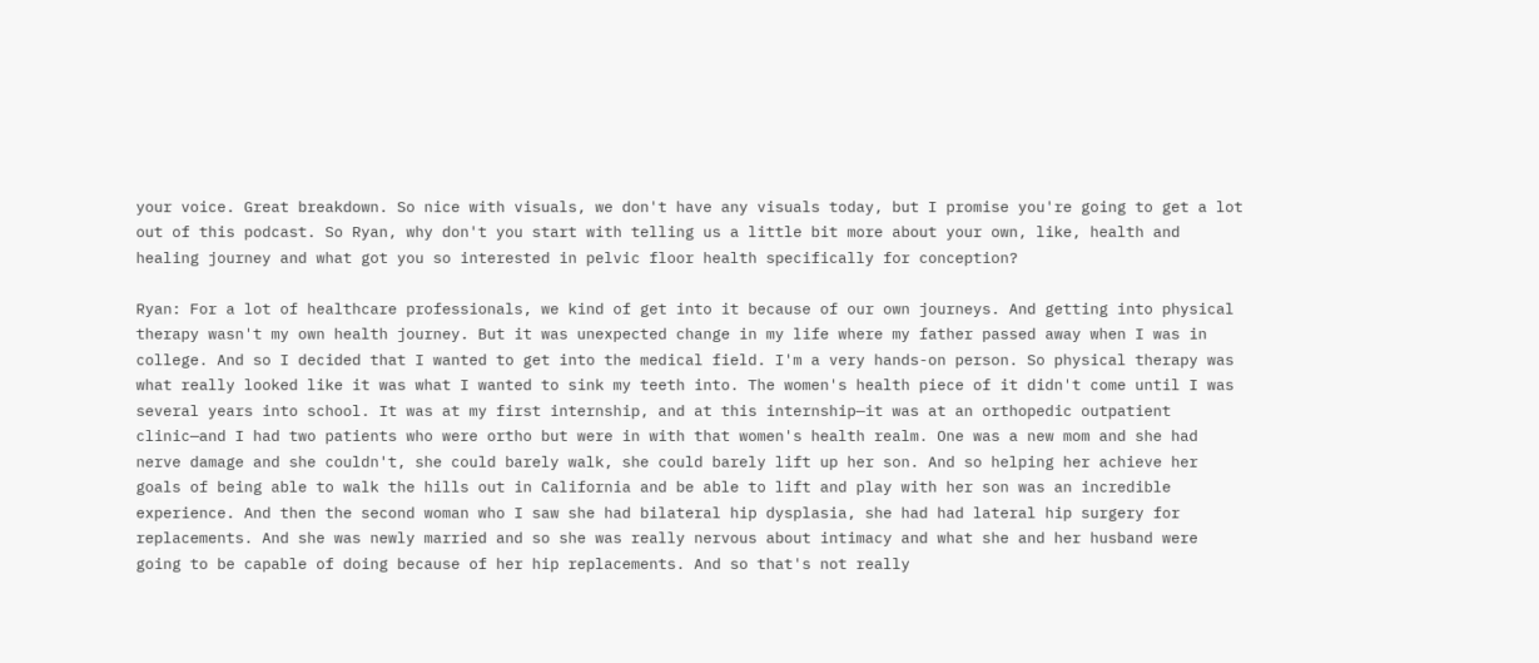your voice. Great breakdown. So nice with visuals, we don't have any visuals today, but I promise you're going to get a lot out of this podcast. So Ryan, why don't you start with telling us a little bit more about your own, like, health and healing journey and what got you so interested in pelvic floor health specifically for conception?

Ryan: For a lot of healthcare professionals, we kind of get into it because of our own journeys. And getting into physical therapy wasn't my own health journey. But it was unexpected change in my life where my father passed away when I was in college. And so I decided that I wanted to get into the medical field. I'm a very hands-on person. So physical therapy was what really looked like it was what I wanted to sink my teeth into. The women's health piece of it didn't come until I was several years into school. It was at my first internship, and at this internship—it was at an orthopedic outpatient clinic—and I had two patients who were ortho but were in with that women's health realm. One was a new mom and she had nerve damage and she couldn't, she could barely walk, she could barely lift up her son. And so helping her achieve her goals of being able to walk the hills out in California and be able to lift and play with her son was an incredible experience. And then the second woman who I saw she had bilateral hip dysplasia, she had had lateral hip surgery for replacements. And she was newly married and so she was really nervous about intimacy and what she and her husband were going to be capable of doing because of her hip replacements. And so that's not really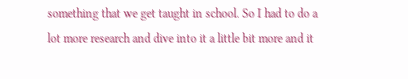something that we get taught in school. So I had to do a lot more research and dive into it a little bit more and it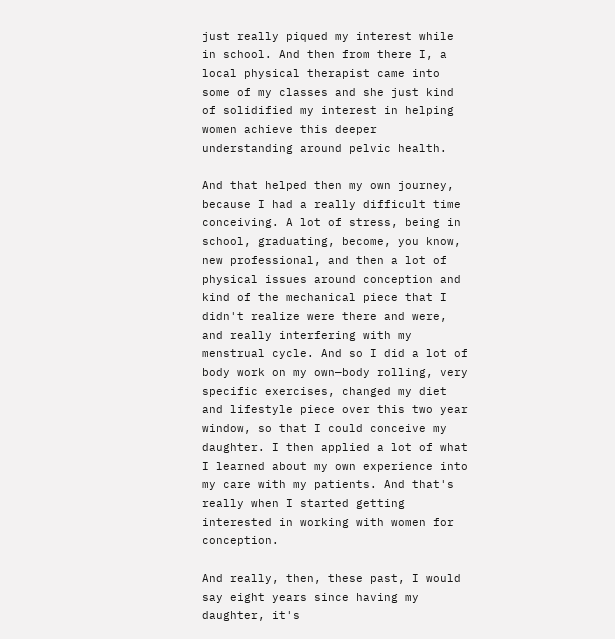just really piqued my interest while in school. And then from there I, a local physical therapist came into some of my classes and she just kind of solidified my interest in helping women achieve this deeper understanding around pelvic health.

And that helped then my own journey, because I had a really difficult time conceiving. A lot of stress, being in school, graduating, become, you know, new professional, and then a lot of physical issues around conception and kind of the mechanical piece that I didn't realize were there and were, and really interfering with my menstrual cycle. And so I did a lot of body work on my own—body rolling, very specific exercises, changed my diet and lifestyle piece over this two year window, so that I could conceive my daughter. I then applied a lot of what I learned about my own experience into my care with my patients. And that's really when I started getting interested in working with women for conception.

And really, then, these past, I would say eight years since having my daughter, it's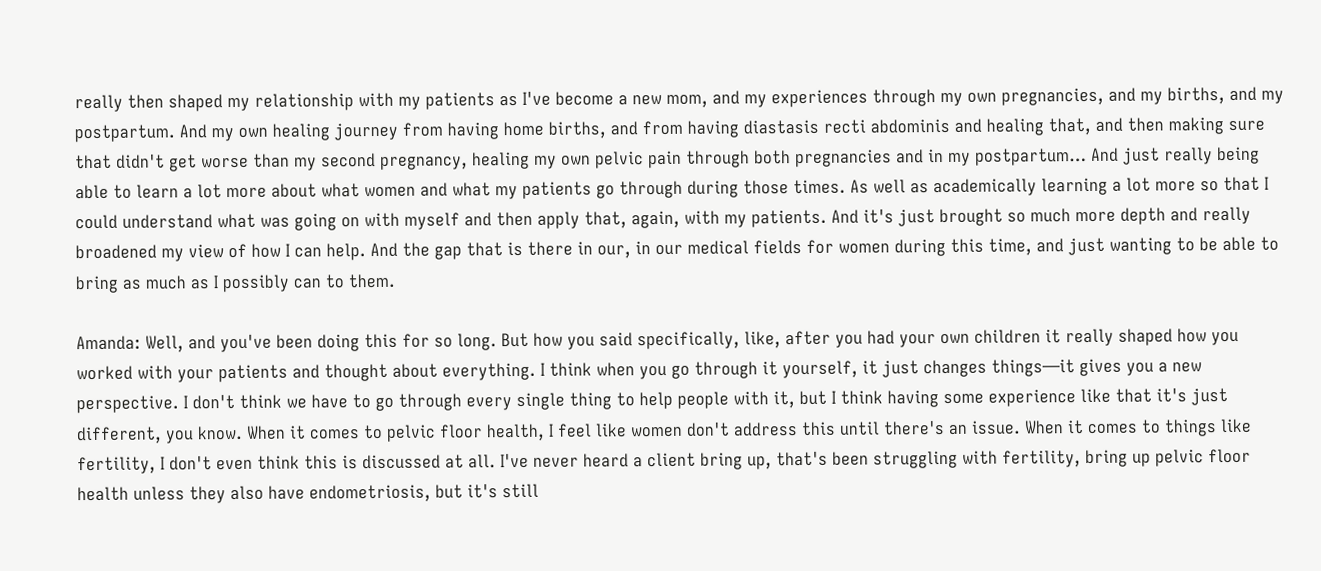really then shaped my relationship with my patients as I've become a new mom, and my experiences through my own pregnancies, and my births, and my postpartum. And my own healing journey from having home births, and from having diastasis recti abdominis and healing that, and then making sure that didn't get worse than my second pregnancy, healing my own pelvic pain through both pregnancies and in my postpartum… And just really being able to learn a lot more about what women and what my patients go through during those times. As well as academically learning a lot more so that I could understand what was going on with myself and then apply that, again, with my patients. And it's just brought so much more depth and really broadened my view of how I can help. And the gap that is there in our, in our medical fields for women during this time, and just wanting to be able to bring as much as I possibly can to them.

Amanda: Well, and you've been doing this for so long. But how you said specifically, like, after you had your own children it really shaped how you worked with your patients and thought about everything. I think when you go through it yourself, it just changes things—it gives you a new perspective. I don't think we have to go through every single thing to help people with it, but I think having some experience like that it's just different, you know. When it comes to pelvic floor health, I feel like women don't address this until there's an issue. When it comes to things like fertility, I don't even think this is discussed at all. I've never heard a client bring up, that's been struggling with fertility, bring up pelvic floor health unless they also have endometriosis, but it's still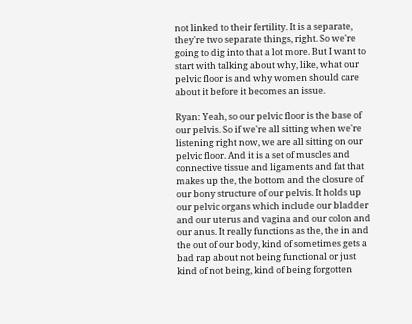not linked to their fertility. It is a separate, they're two separate things, right. So we're going to dig into that a lot more. But I want to start with talking about why, like, what our pelvic floor is and why women should care about it before it becomes an issue.

Ryan: Yeah, so our pelvic floor is the base of our pelvis. So if we're all sitting when we're listening right now, we are all sitting on our pelvic floor. And it is a set of muscles and connective tissue and ligaments and fat that makes up the, the bottom and the closure of our bony structure of our pelvis. It holds up our pelvic organs which include our bladder and our uterus and vagina and our colon and our anus. It really functions as the, the in and the out of our body, kind of sometimes gets a bad rap about not being functional or just kind of not being, kind of being forgotten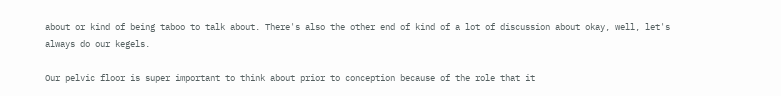about or kind of being taboo to talk about. There's also the other end of kind of a lot of discussion about okay, well, let's always do our kegels.

Our pelvic floor is super important to think about prior to conception because of the role that it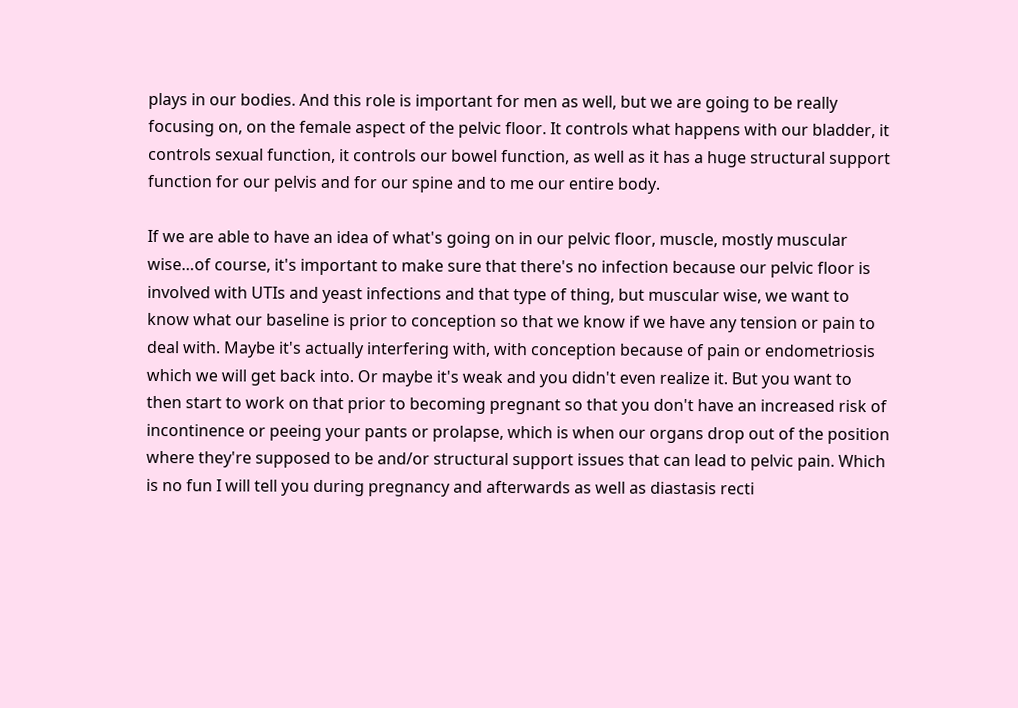plays in our bodies. And this role is important for men as well, but we are going to be really focusing on, on the female aspect of the pelvic floor. It controls what happens with our bladder, it controls sexual function, it controls our bowel function, as well as it has a huge structural support function for our pelvis and for our spine and to me our entire body.

If we are able to have an idea of what's going on in our pelvic floor, muscle, mostly muscular wise…of course, it's important to make sure that there's no infection because our pelvic floor is involved with UTIs and yeast infections and that type of thing, but muscular wise, we want to know what our baseline is prior to conception so that we know if we have any tension or pain to deal with. Maybe it's actually interfering with, with conception because of pain or endometriosis which we will get back into. Or maybe it's weak and you didn't even realize it. But you want to then start to work on that prior to becoming pregnant so that you don't have an increased risk of incontinence or peeing your pants or prolapse, which is when our organs drop out of the position where they're supposed to be and/or structural support issues that can lead to pelvic pain. Which is no fun I will tell you during pregnancy and afterwards as well as diastasis recti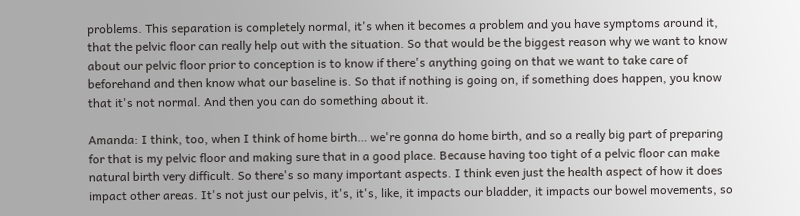problems. This separation is completely normal, it's when it becomes a problem and you have symptoms around it, that the pelvic floor can really help out with the situation. So that would be the biggest reason why we want to know about our pelvic floor prior to conception is to know if there's anything going on that we want to take care of beforehand and then know what our baseline is. So that if nothing is going on, if something does happen, you know that it's not normal. And then you can do something about it.

Amanda: I think, too, when I think of home birth… we're gonna do home birth, and so a really big part of preparing for that is my pelvic floor and making sure that in a good place. Because having too tight of a pelvic floor can make natural birth very difficult. So there's so many important aspects. I think even just the health aspect of how it does impact other areas. It's not just our pelvis, it's, it's, like, it impacts our bladder, it impacts our bowel movements, so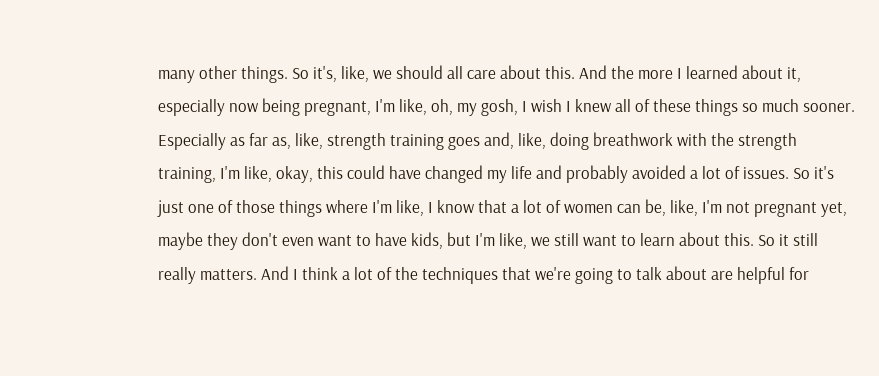many other things. So it's, like, we should all care about this. And the more I learned about it, especially now being pregnant, I'm like, oh, my gosh, I wish I knew all of these things so much sooner. Especially as far as, like, strength training goes and, like, doing breathwork with the strength training, I'm like, okay, this could have changed my life and probably avoided a lot of issues. So it's just one of those things where I'm like, I know that a lot of women can be, like, I'm not pregnant yet, maybe they don't even want to have kids, but I'm like, we still want to learn about this. So it still really matters. And I think a lot of the techniques that we're going to talk about are helpful for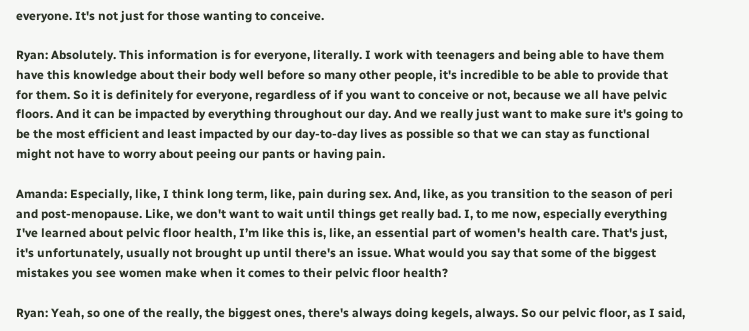everyone. It's not just for those wanting to conceive.

Ryan: Absolutely. This information is for everyone, literally. I work with teenagers and being able to have them have this knowledge about their body well before so many other people, it's incredible to be able to provide that for them. So it is definitely for everyone, regardless of if you want to conceive or not, because we all have pelvic floors. And it can be impacted by everything throughout our day. And we really just want to make sure it's going to be the most efficient and least impacted by our day-to-day lives as possible so that we can stay as functional might not have to worry about peeing our pants or having pain.

Amanda: Especially, like, I think long term, like, pain during sex. And, like, as you transition to the season of peri and post-menopause. Like, we don't want to wait until things get really bad. I, to me now, especially everything I've learned about pelvic floor health, I’m like this is, like, an essential part of women's health care. That's just, it's unfortunately, usually not brought up until there's an issue. What would you say that some of the biggest mistakes you see women make when it comes to their pelvic floor health?

Ryan: Yeah, so one of the really, the biggest ones, there's always doing kegels, always. So our pelvic floor, as I said,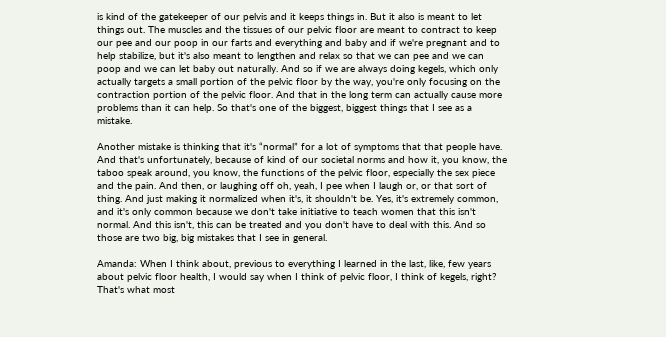is kind of the gatekeeper of our pelvis and it keeps things in. But it also is meant to let things out. The muscles and the tissues of our pelvic floor are meant to contract to keep our pee and our poop in our farts and everything and baby and if we're pregnant and to help stabilize, but it's also meant to lengthen and relax so that we can pee and we can poop and we can let baby out naturally. And so if we are always doing kegels, which only actually targets a small portion of the pelvic floor by the way, you're only focusing on the contraction portion of the pelvic floor. And that in the long term can actually cause more problems than it can help. So that's one of the biggest, biggest things that I see as a mistake.

Another mistake is thinking that it's “normal” for a lot of symptoms that that people have. And that's unfortunately, because of kind of our societal norms and how it, you know, the taboo speak around, you know, the functions of the pelvic floor, especially the sex piece and the pain. And then, or laughing off oh, yeah, I pee when I laugh or, or that sort of thing. And just making it normalized when it's, it shouldn't be. Yes, it's extremely common, and it's only common because we don't take initiative to teach women that this isn't normal. And this isn't, this can be treated and you don't have to deal with this. And so those are two big, big mistakes that I see in general.

Amanda: When I think about, previous to everything I learned in the last, like, few years about pelvic floor health, I would say when I think of pelvic floor, I think of kegels, right? That's what most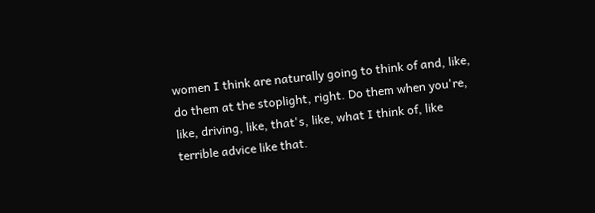women I think are naturally going to think of and, like, do them at the stoplight, right. Do them when you're, like, driving, like, that's, like, what I think of, like terrible advice like that.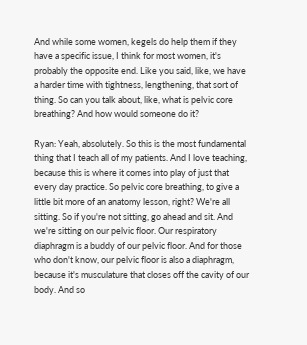And while some women, kegels do help them if they have a specific issue, I think for most women, it's probably the opposite end. Like you said, like, we have a harder time with tightness, lengthening, that sort of thing. So can you talk about, like, what is pelvic core breathing? And how would someone do it?

Ryan: Yeah, absolutely. So this is the most fundamental thing that I teach all of my patients. And I love teaching, because this is where it comes into play of just that every day practice. So pelvic core breathing, to give a little bit more of an anatomy lesson, right? We're all sitting. So if you're not sitting, go ahead and sit. And we're sitting on our pelvic floor. Our respiratory diaphragm is a buddy of our pelvic floor. And for those who don't know, our pelvic floor is also a diaphragm, because it's musculature that closes off the cavity of our body. And so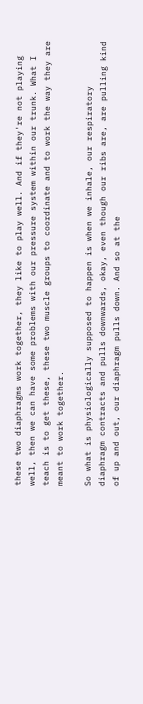these two diaphragms work together, they like to play well. And if they're not playing well, then we can have some problems with our pressure system within our trunk. What I teach is to get these, these two muscle groups to coordinate and to work the way they are meant to work together.

So what is physiologically supposed to happen is when we inhale, our respiratory diaphragm contracts and pulls downwards, okay, even though our ribs are, are pulling kind of up and out, our diaphragm pulls down. And so at the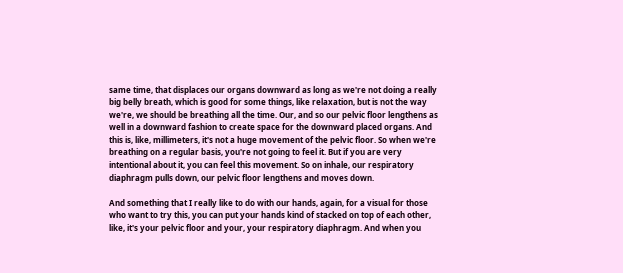same time, that displaces our organs downward as long as we're not doing a really big belly breath, which is good for some things, like relaxation, but is not the way we're, we should be breathing all the time. Our, and so our pelvic floor lengthens as well in a downward fashion to create space for the downward placed organs. And this is, like, millimeters, it's not a huge movement of the pelvic floor. So when we're breathing on a regular basis, you're not going to feel it. But if you are very intentional about it, you can feel this movement. So on inhale, our respiratory diaphragm pulls down, our pelvic floor lengthens and moves down.

And something that I really like to do with our hands, again, for a visual for those who want to try this, you can put your hands kind of stacked on top of each other, like, it's your pelvic floor and your, your respiratory diaphragm. And when you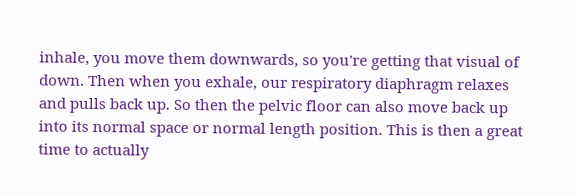inhale, you move them downwards, so you're getting that visual of down. Then when you exhale, our respiratory diaphragm relaxes and pulls back up. So then the pelvic floor can also move back up into its normal space or normal length position. This is then a great time to actually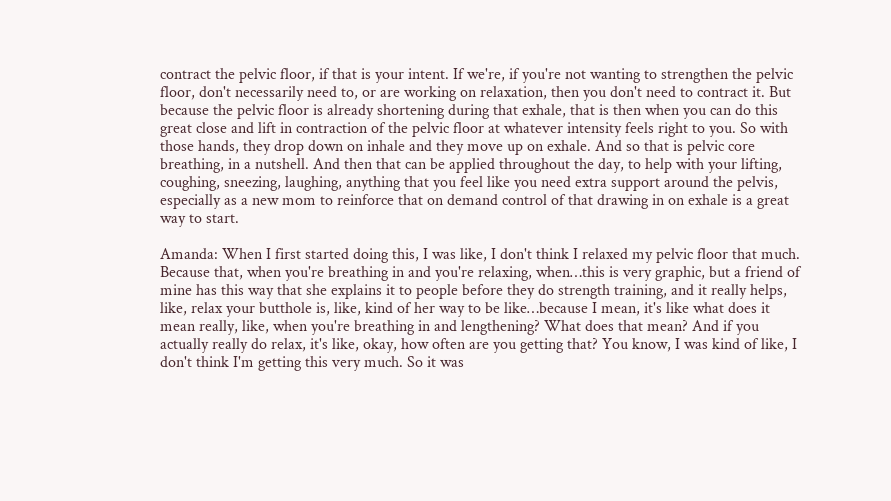contract the pelvic floor, if that is your intent. If we're, if you're not wanting to strengthen the pelvic floor, don't necessarily need to, or are working on relaxation, then you don't need to contract it. But because the pelvic floor is already shortening during that exhale, that is then when you can do this great close and lift in contraction of the pelvic floor at whatever intensity feels right to you. So with those hands, they drop down on inhale and they move up on exhale. And so that is pelvic core breathing, in a nutshell. And then that can be applied throughout the day, to help with your lifting, coughing, sneezing, laughing, anything that you feel like you need extra support around the pelvis, especially as a new mom to reinforce that on demand control of that drawing in on exhale is a great way to start.

Amanda: When I first started doing this, I was like, I don't think I relaxed my pelvic floor that much. Because that, when you're breathing in and you're relaxing, when…this is very graphic, but a friend of mine has this way that she explains it to people before they do strength training, and it really helps, like, relax your butthole is, like, kind of her way to be like…because I mean, it's like what does it mean really, like, when you're breathing in and lengthening? What does that mean? And if you actually really do relax, it's like, okay, how often are you getting that? You know, I was kind of like, I don't think I'm getting this very much. So it was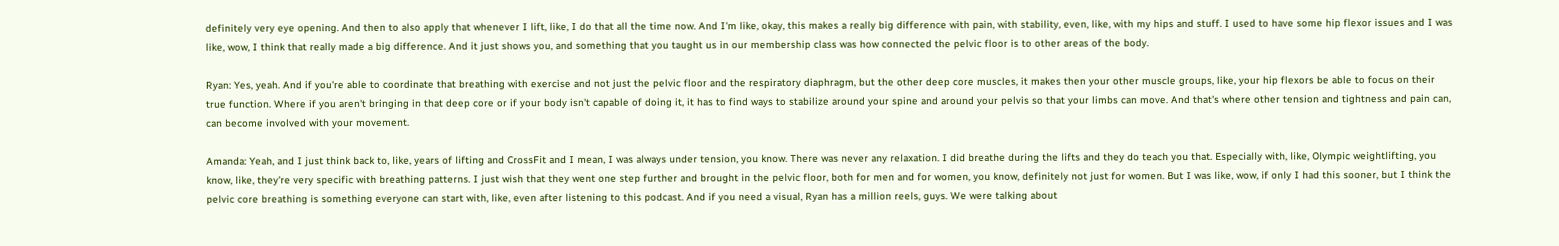definitely very eye opening. And then to also apply that whenever I lift, like, I do that all the time now. And I'm like, okay, this makes a really big difference with pain, with stability, even, like, with my hips and stuff. I used to have some hip flexor issues and I was like, wow, I think that really made a big difference. And it just shows you, and something that you taught us in our membership class was how connected the pelvic floor is to other areas of the body.

Ryan: Yes, yeah. And if you're able to coordinate that breathing with exercise and not just the pelvic floor and the respiratory diaphragm, but the other deep core muscles, it makes then your other muscle groups, like, your hip flexors be able to focus on their true function. Where if you aren't bringing in that deep core or if your body isn't capable of doing it, it has to find ways to stabilize around your spine and around your pelvis so that your limbs can move. And that's where other tension and tightness and pain can, can become involved with your movement.

Amanda: Yeah, and I just think back to, like, years of lifting and CrossFit and I mean, I was always under tension, you know. There was never any relaxation. I did breathe during the lifts and they do teach you that. Especially with, like, Olympic weightlifting, you know, like, they're very specific with breathing patterns. I just wish that they went one step further and brought in the pelvic floor, both for men and for women, you know, definitely not just for women. But I was like, wow, if only I had this sooner, but I think the pelvic core breathing is something everyone can start with, like, even after listening to this podcast. And if you need a visual, Ryan has a million reels, guys. We were talking about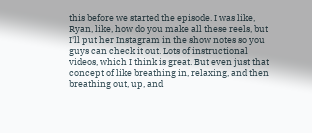this before we started the episode. I was like, Ryan, like, how do you make all these reels, but I'll put her Instagram in the show notes so you guys can check it out. Lots of instructional videos, which I think is great. But even just that concept of like breathing in, relaxing, and then breathing out, up, and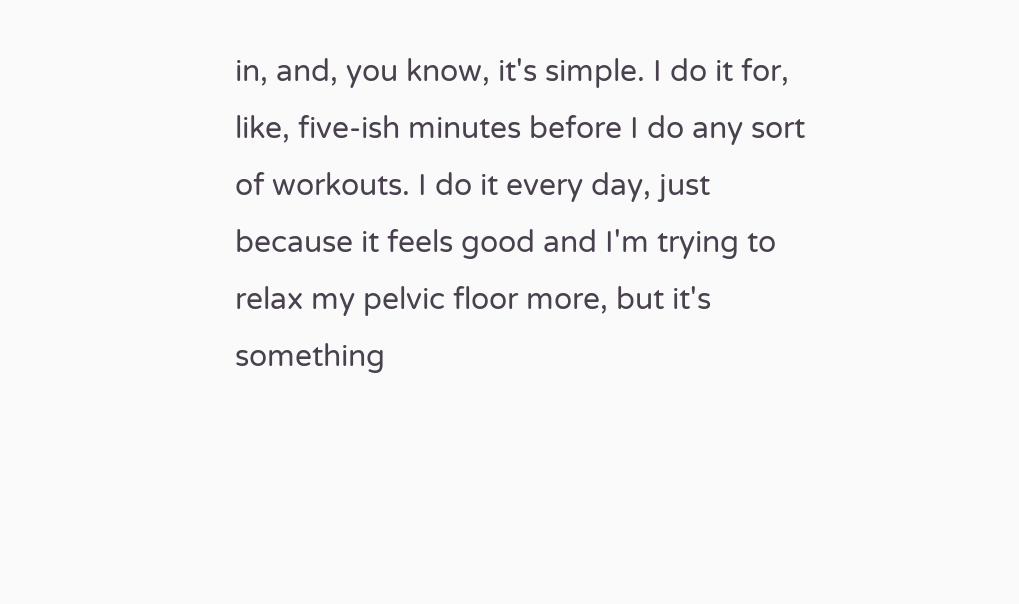in, and, you know, it's simple. I do it for, like, five-ish minutes before I do any sort of workouts. I do it every day, just because it feels good and I'm trying to relax my pelvic floor more, but it's something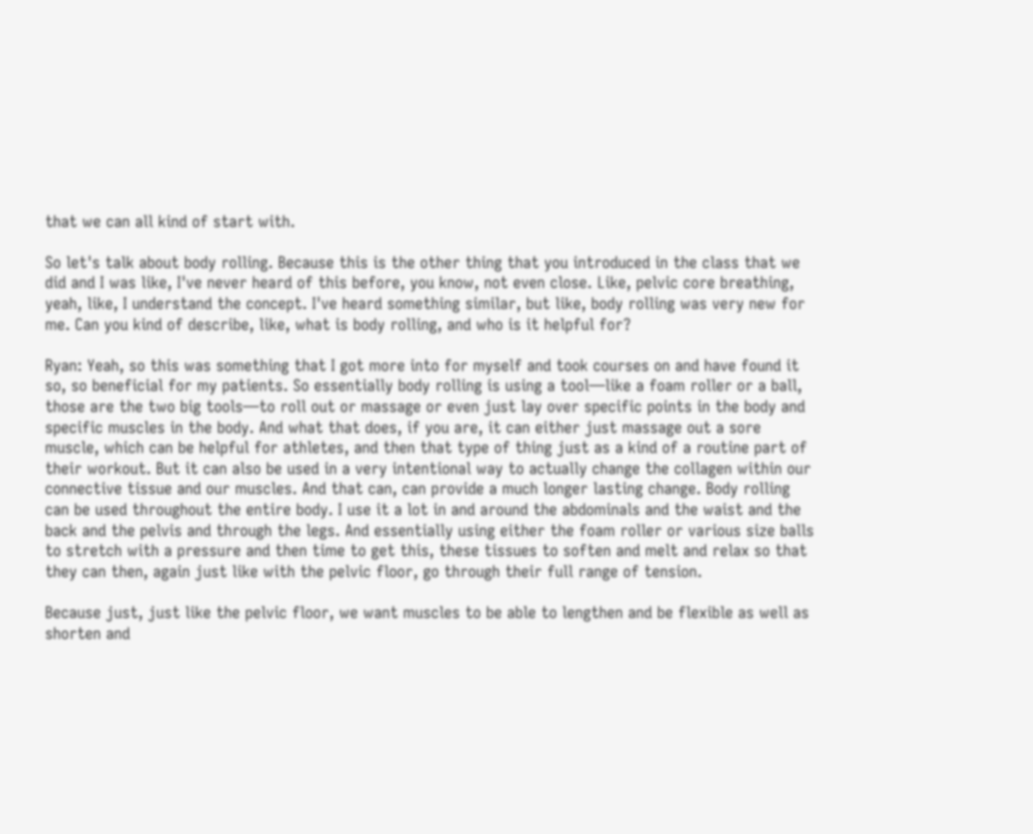that we can all kind of start with.

So let's talk about body rolling. Because this is the other thing that you introduced in the class that we did and I was like, I've never heard of this before, you know, not even close. Like, pelvic core breathing, yeah, like, I understand the concept. I've heard something similar, but like, body rolling was very new for me. Can you kind of describe, like, what is body rolling, and who is it helpful for?

Ryan: Yeah, so this was something that I got more into for myself and took courses on and have found it so, so beneficial for my patients. So essentially body rolling is using a tool—like a foam roller or a ball, those are the two big tools—to roll out or massage or even just lay over specific points in the body and specific muscles in the body. And what that does, if you are, it can either just massage out a sore muscle, which can be helpful for athletes, and then that type of thing just as a kind of a routine part of their workout. But it can also be used in a very intentional way to actually change the collagen within our connective tissue and our muscles. And that can, can provide a much longer lasting change. Body rolling can be used throughout the entire body. I use it a lot in and around the abdominals and the waist and the back and the pelvis and through the legs. And essentially using either the foam roller or various size balls to stretch with a pressure and then time to get this, these tissues to soften and melt and relax so that they can then, again just like with the pelvic floor, go through their full range of tension.

Because just, just like the pelvic floor, we want muscles to be able to lengthen and be flexible as well as shorten and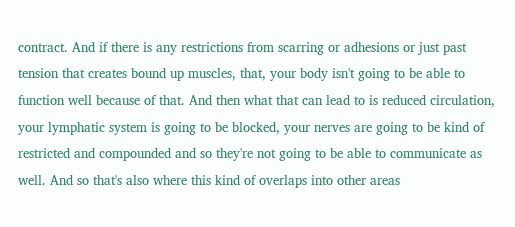contract. And if there is any restrictions from scarring or adhesions or just past tension that creates bound up muscles, that, your body isn't going to be able to function well because of that. And then what that can lead to is reduced circulation, your lymphatic system is going to be blocked, your nerves are going to be kind of restricted and compounded and so they're not going to be able to communicate as well. And so that's also where this kind of overlaps into other areas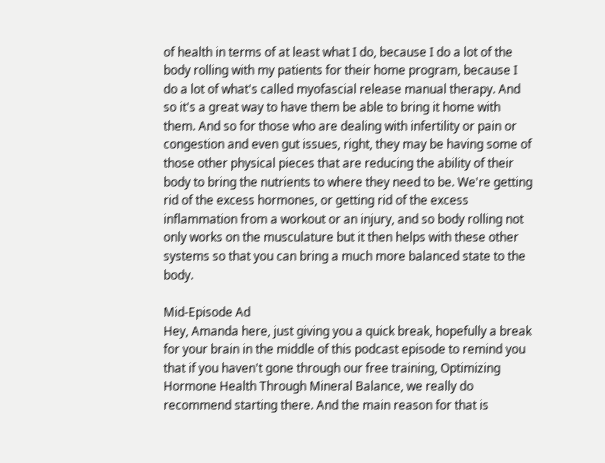of health in terms of at least what I do, because I do a lot of the body rolling with my patients for their home program, because I do a lot of what's called myofascial release manual therapy. And so it's a great way to have them be able to bring it home with them. And so for those who are dealing with infertility or pain or congestion and even gut issues, right, they may be having some of those other physical pieces that are reducing the ability of their body to bring the nutrients to where they need to be. We're getting rid of the excess hormones, or getting rid of the excess inflammation from a workout or an injury, and so body rolling not only works on the musculature but it then helps with these other systems so that you can bring a much more balanced state to the body.

Mid-Episode Ad
Hey, Amanda here, just giving you a quick break, hopefully a break for your brain in the middle of this podcast episode to remind you that if you haven't gone through our free training, Optimizing Hormone Health Through Mineral Balance, we really do recommend starting there. And the main reason for that is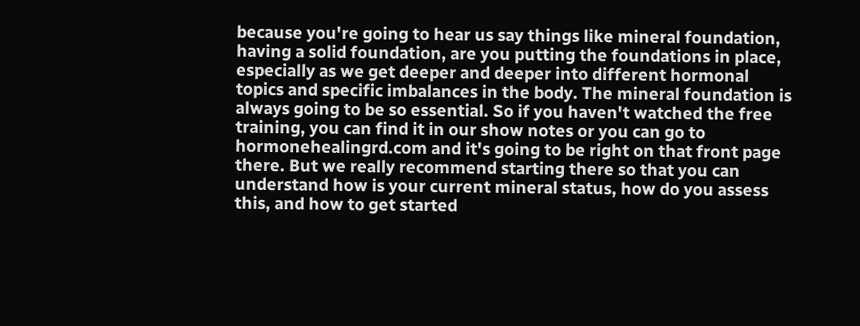because you're going to hear us say things like mineral foundation, having a solid foundation, are you putting the foundations in place, especially as we get deeper and deeper into different hormonal topics and specific imbalances in the body. The mineral foundation is always going to be so essential. So if you haven't watched the free training, you can find it in our show notes or you can go to hormonehealingrd.com and it's going to be right on that front page there. But we really recommend starting there so that you can understand how is your current mineral status, how do you assess this, and how to get started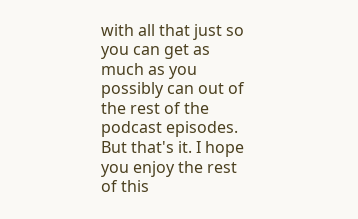with all that just so you can get as much as you possibly can out of the rest of the podcast episodes. But that's it. I hope you enjoy the rest of this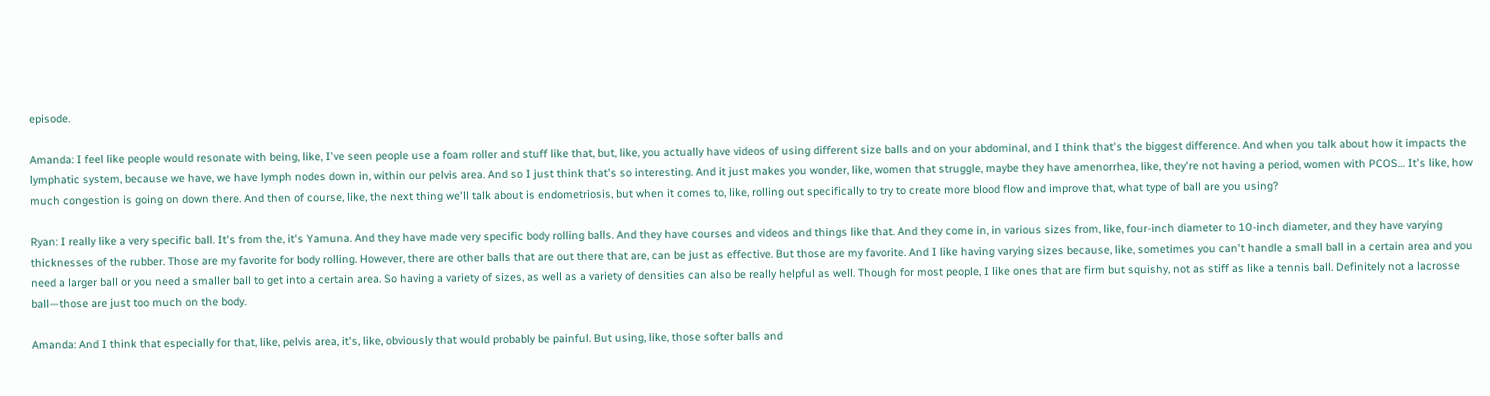episode.

Amanda: I feel like people would resonate with being, like, I've seen people use a foam roller and stuff like that, but, like, you actually have videos of using different size balls and on your abdominal, and I think that's the biggest difference. And when you talk about how it impacts the lymphatic system, because we have, we have lymph nodes down in, within our pelvis area. And so I just think that's so interesting. And it just makes you wonder, like, women that struggle, maybe they have amenorrhea, like, they're not having a period, women with PCOS… It's like, how much congestion is going on down there. And then of course, like, the next thing we'll talk about is endometriosis, but when it comes to, like, rolling out specifically to try to create more blood flow and improve that, what type of ball are you using?

Ryan: I really like a very specific ball. It's from the, it's Yamuna. And they have made very specific body rolling balls. And they have courses and videos and things like that. And they come in, in various sizes from, like, four-inch diameter to 10-inch diameter, and they have varying thicknesses of the rubber. Those are my favorite for body rolling. However, there are other balls that are out there that are, can be just as effective. But those are my favorite. And I like having varying sizes because, like, sometimes you can't handle a small ball in a certain area and you need a larger ball or you need a smaller ball to get into a certain area. So having a variety of sizes, as well as a variety of densities can also be really helpful as well. Though for most people, I like ones that are firm but squishy, not as stiff as like a tennis ball. Definitely not a lacrosse ball—those are just too much on the body.

Amanda: And I think that especially for that, like, pelvis area, it's, like, obviously that would probably be painful. But using, like, those softer balls and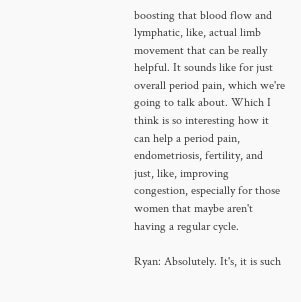boosting that blood flow and lymphatic, like, actual limb movement that can be really helpful. It sounds like for just overall period pain, which we're going to talk about. Which I think is so interesting how it can help a period pain, endometriosis, fertility, and just, like, improving congestion, especially for those women that maybe aren't having a regular cycle.

Ryan: Absolutely. It's, it is such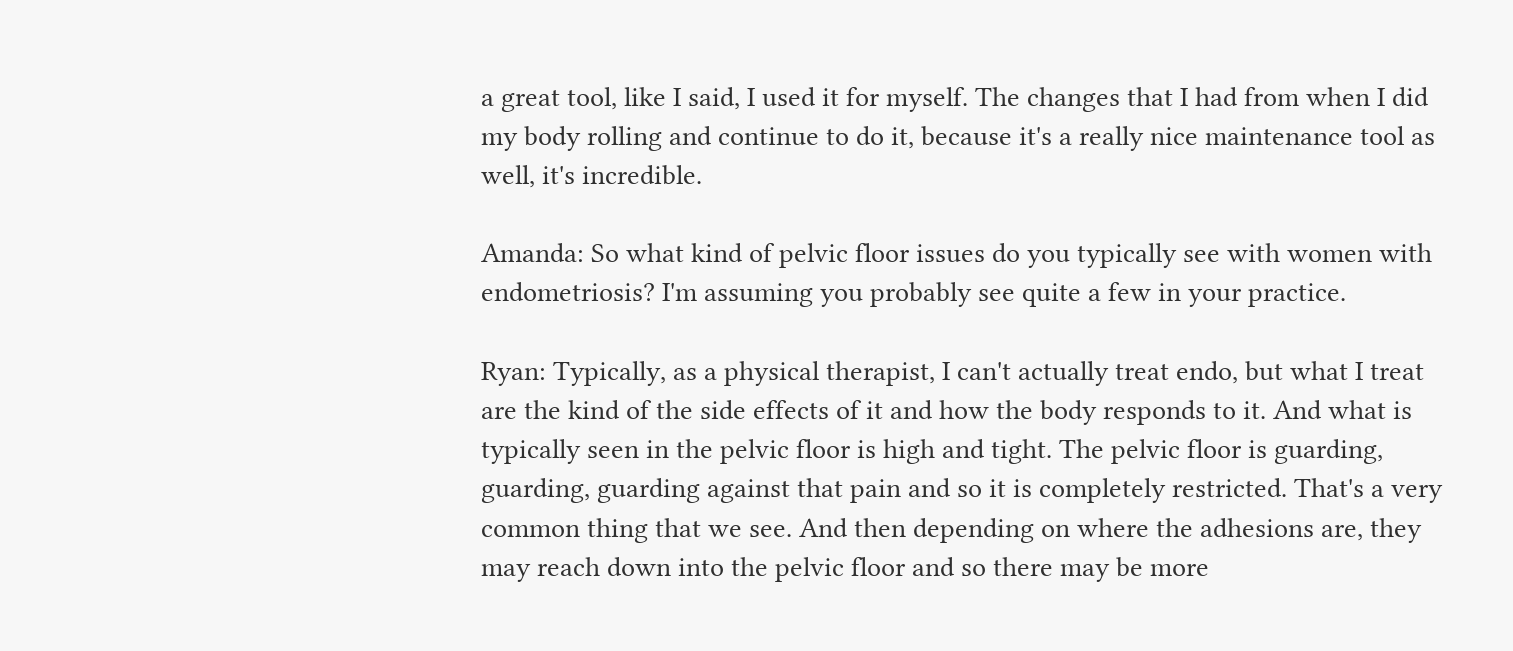a great tool, like I said, I used it for myself. The changes that I had from when I did my body rolling and continue to do it, because it's a really nice maintenance tool as well, it's incredible.

Amanda: So what kind of pelvic floor issues do you typically see with women with endometriosis? I'm assuming you probably see quite a few in your practice.

Ryan: Typically, as a physical therapist, I can't actually treat endo, but what I treat are the kind of the side effects of it and how the body responds to it. And what is typically seen in the pelvic floor is high and tight. The pelvic floor is guarding, guarding, guarding against that pain and so it is completely restricted. That's a very common thing that we see. And then depending on where the adhesions are, they may reach down into the pelvic floor and so there may be more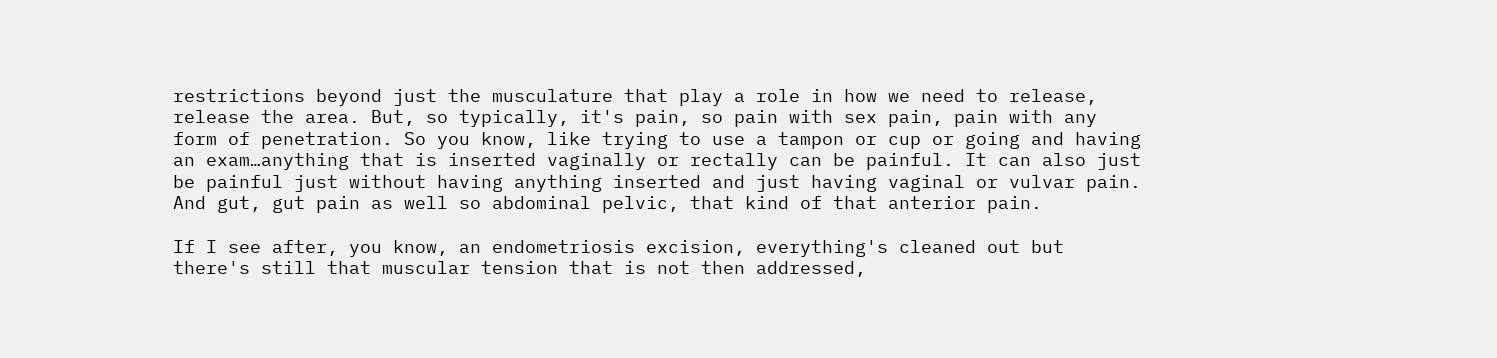restrictions beyond just the musculature that play a role in how we need to release, release the area. But, so typically, it's pain, so pain with sex pain, pain with any form of penetration. So you know, like trying to use a tampon or cup or going and having an exam…anything that is inserted vaginally or rectally can be painful. It can also just be painful just without having anything inserted and just having vaginal or vulvar pain. And gut, gut pain as well so abdominal pelvic, that kind of that anterior pain.

If I see after, you know, an endometriosis excision, everything's cleaned out but there's still that muscular tension that is not then addressed,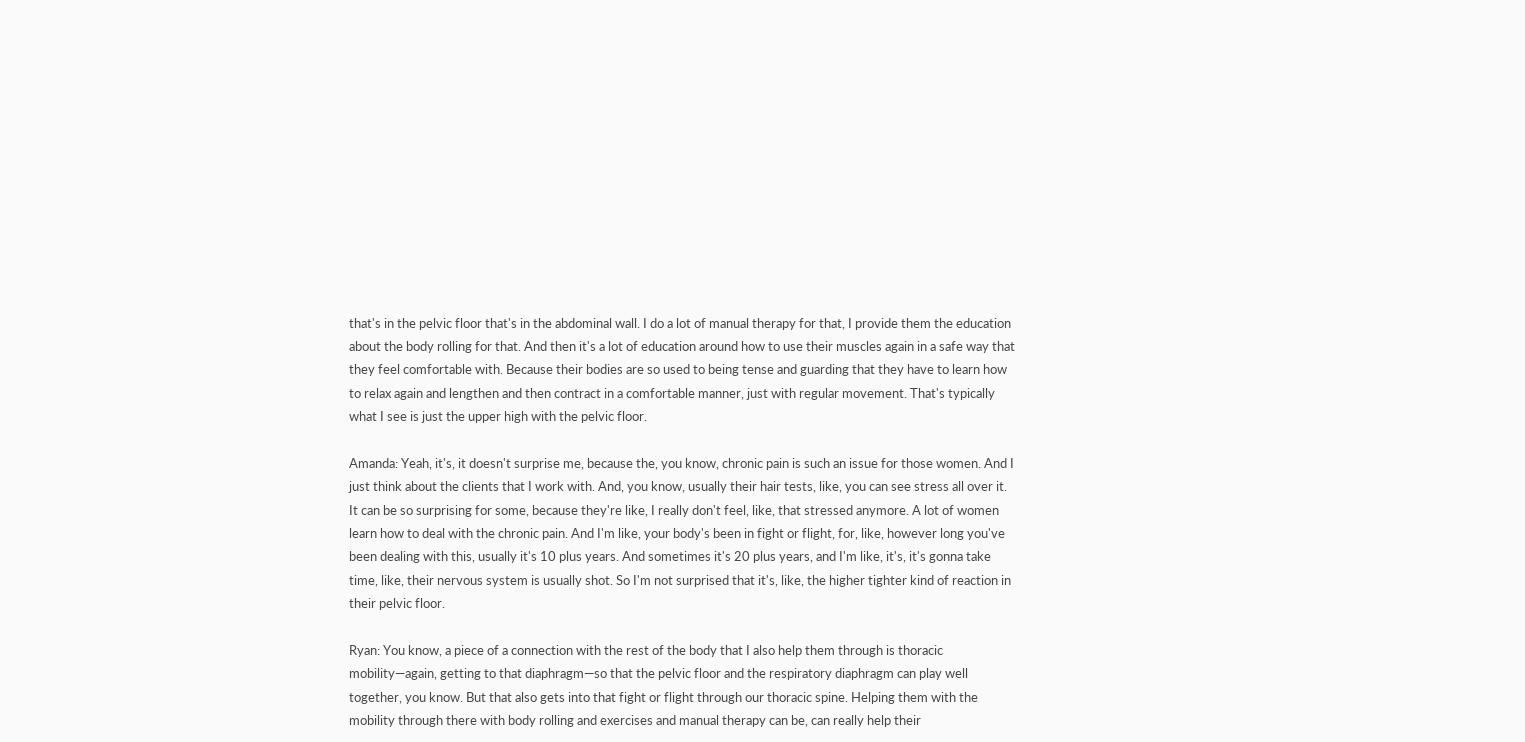that's in the pelvic floor that's in the abdominal wall. I do a lot of manual therapy for that, I provide them the education about the body rolling for that. And then it's a lot of education around how to use their muscles again in a safe way that they feel comfortable with. Because their bodies are so used to being tense and guarding that they have to learn how to relax again and lengthen and then contract in a comfortable manner, just with regular movement. That's typically what I see is just the upper high with the pelvic floor.

Amanda: Yeah, it's, it doesn't surprise me, because the, you know, chronic pain is such an issue for those women. And I just think about the clients that I work with. And, you know, usually their hair tests, like, you can see stress all over it. It can be so surprising for some, because they're like, I really don't feel, like, that stressed anymore. A lot of women learn how to deal with the chronic pain. And I'm like, your body's been in fight or flight, for, like, however long you've been dealing with this, usually it's 10 plus years. And sometimes it's 20 plus years, and I'm like, it's, it's gonna take time, like, their nervous system is usually shot. So I'm not surprised that it's, like, the higher tighter kind of reaction in their pelvic floor.

Ryan: You know, a piece of a connection with the rest of the body that I also help them through is thoracic mobility—again, getting to that diaphragm—so that the pelvic floor and the respiratory diaphragm can play well together, you know. But that also gets into that fight or flight through our thoracic spine. Helping them with the mobility through there with body rolling and exercises and manual therapy can be, can really help their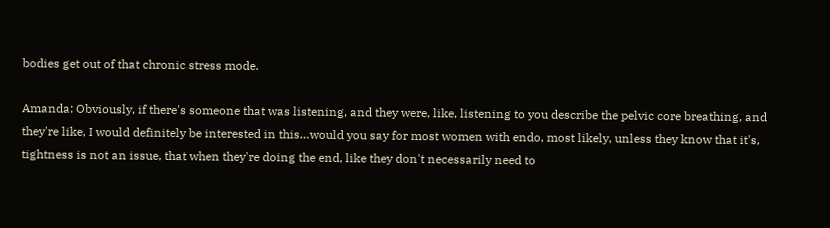bodies get out of that chronic stress mode.

Amanda: Obviously, if there's someone that was listening, and they were, like, listening to you describe the pelvic core breathing, and they're like, I would definitely be interested in this…would you say for most women with endo, most likely, unless they know that it's, tightness is not an issue, that when they're doing the end, like they don't necessarily need to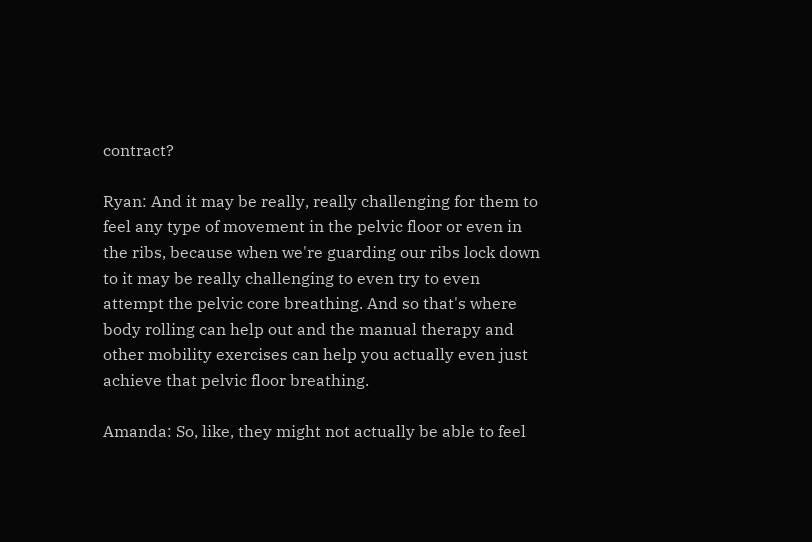contract?

Ryan: And it may be really, really challenging for them to feel any type of movement in the pelvic floor or even in the ribs, because when we're guarding our ribs lock down to it may be really challenging to even try to even attempt the pelvic core breathing. And so that's where body rolling can help out and the manual therapy and other mobility exercises can help you actually even just achieve that pelvic floor breathing.

Amanda: So, like, they might not actually be able to feel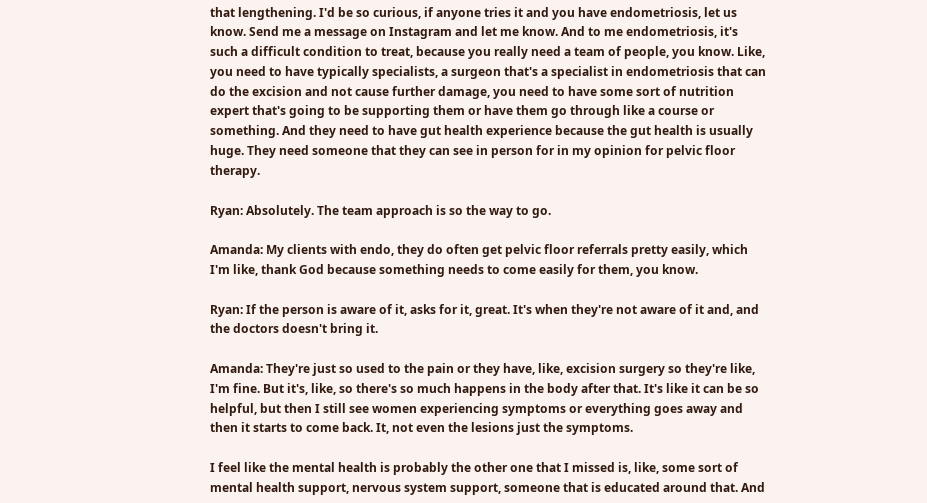that lengthening. I'd be so curious, if anyone tries it and you have endometriosis, let us know. Send me a message on Instagram and let me know. And to me endometriosis, it's such a difficult condition to treat, because you really need a team of people, you know. Like, you need to have typically specialists, a surgeon that's a specialist in endometriosis that can do the excision and not cause further damage, you need to have some sort of nutrition expert that's going to be supporting them or have them go through like a course or something. And they need to have gut health experience because the gut health is usually huge. They need someone that they can see in person for in my opinion for pelvic floor therapy.

Ryan: Absolutely. The team approach is so the way to go.

Amanda: My clients with endo, they do often get pelvic floor referrals pretty easily, which I'm like, thank God because something needs to come easily for them, you know.

Ryan: If the person is aware of it, asks for it, great. It's when they're not aware of it and, and the doctors doesn't bring it.

Amanda: They're just so used to the pain or they have, like, excision surgery so they're like, I'm fine. But it's, like, so there's so much happens in the body after that. It's like it can be so helpful, but then I still see women experiencing symptoms or everything goes away and then it starts to come back. It, not even the lesions just the symptoms.

I feel like the mental health is probably the other one that I missed is, like, some sort of mental health support, nervous system support, someone that is educated around that. And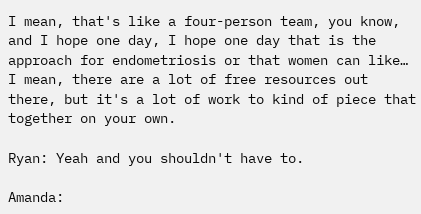I mean, that's like a four-person team, you know, and I hope one day, I hope one day that is the approach for endometriosis or that women can like… I mean, there are a lot of free resources out there, but it's a lot of work to kind of piece that together on your own.

Ryan: Yeah and you shouldn't have to.

Amanda: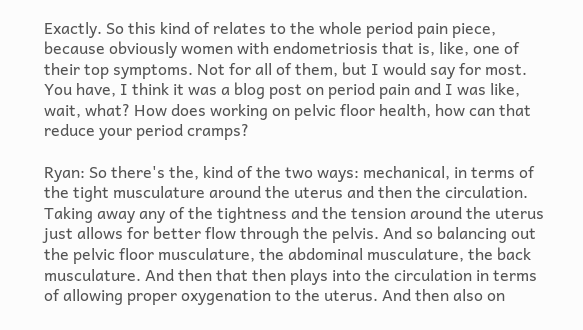Exactly. So this kind of relates to the whole period pain piece, because obviously women with endometriosis that is, like, one of their top symptoms. Not for all of them, but I would say for most. You have, I think it was a blog post on period pain and I was like, wait, what? How does working on pelvic floor health, how can that reduce your period cramps?

Ryan: So there's the, kind of the two ways: mechanical, in terms of the tight musculature around the uterus and then the circulation. Taking away any of the tightness and the tension around the uterus just allows for better flow through the pelvis. And so balancing out the pelvic floor musculature, the abdominal musculature, the back musculature. And then that then plays into the circulation in terms of allowing proper oxygenation to the uterus. And then also on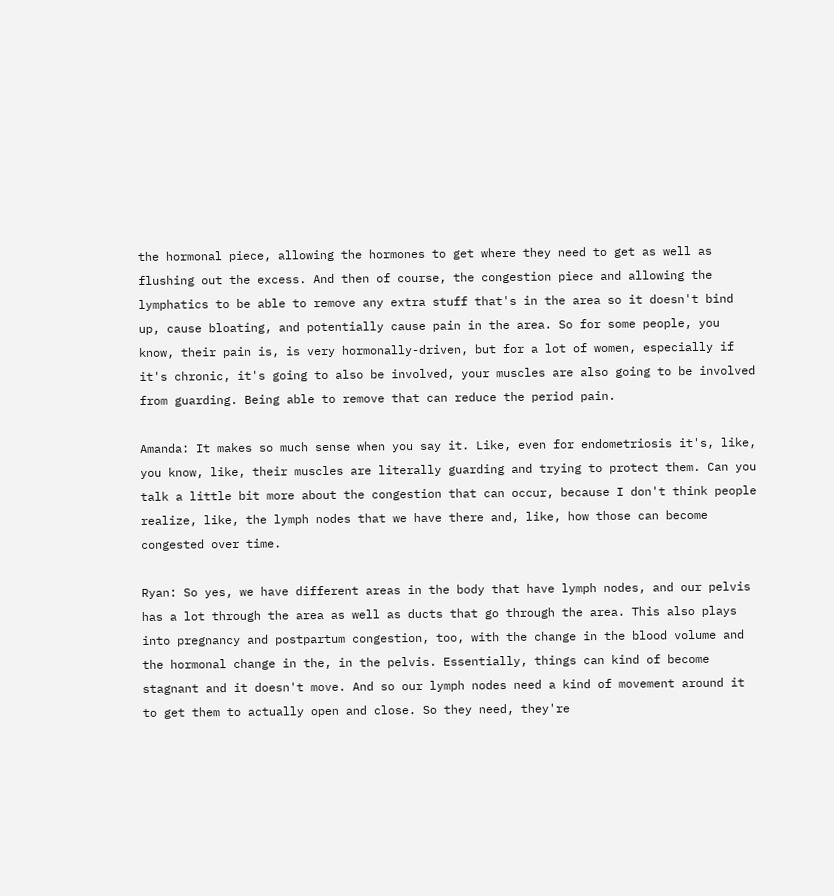the hormonal piece, allowing the hormones to get where they need to get as well as flushing out the excess. And then of course, the congestion piece and allowing the lymphatics to be able to remove any extra stuff that's in the area so it doesn't bind up, cause bloating, and potentially cause pain in the area. So for some people, you know, their pain is, is very hormonally-driven, but for a lot of women, especially if it's chronic, it's going to also be involved, your muscles are also going to be involved from guarding. Being able to remove that can reduce the period pain.

Amanda: It makes so much sense when you say it. Like, even for endometriosis it's, like, you know, like, their muscles are literally guarding and trying to protect them. Can you talk a little bit more about the congestion that can occur, because I don't think people realize, like, the lymph nodes that we have there and, like, how those can become congested over time.

Ryan: So yes, we have different areas in the body that have lymph nodes, and our pelvis has a lot through the area as well as ducts that go through the area. This also plays into pregnancy and postpartum congestion, too, with the change in the blood volume and the hormonal change in the, in the pelvis. Essentially, things can kind of become stagnant and it doesn't move. And so our lymph nodes need a kind of movement around it to get them to actually open and close. So they need, they're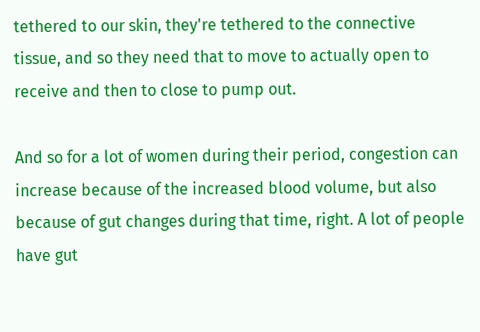tethered to our skin, they're tethered to the connective tissue, and so they need that to move to actually open to receive and then to close to pump out.

And so for a lot of women during their period, congestion can increase because of the increased blood volume, but also because of gut changes during that time, right. A lot of people have gut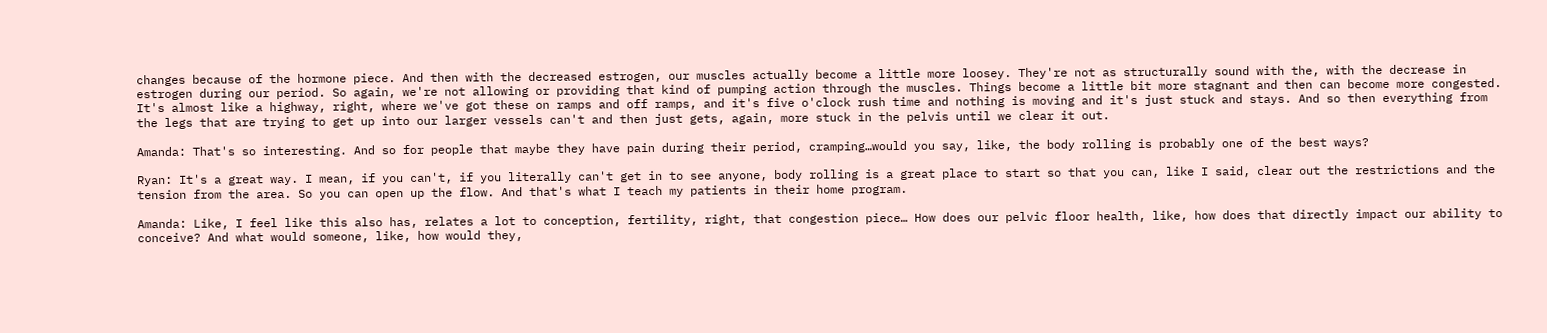changes because of the hormone piece. And then with the decreased estrogen, our muscles actually become a little more loosey. They're not as structurally sound with the, with the decrease in estrogen during our period. So again, we're not allowing or providing that kind of pumping action through the muscles. Things become a little bit more stagnant and then can become more congested. It's almost like a highway, right, where we've got these on ramps and off ramps, and it's five o'clock rush time and nothing is moving and it's just stuck and stays. And so then everything from the legs that are trying to get up into our larger vessels can't and then just gets, again, more stuck in the pelvis until we clear it out.

Amanda: That's so interesting. And so for people that maybe they have pain during their period, cramping…would you say, like, the body rolling is probably one of the best ways?

Ryan: It's a great way. I mean, if you can't, if you literally can't get in to see anyone, body rolling is a great place to start so that you can, like I said, clear out the restrictions and the tension from the area. So you can open up the flow. And that's what I teach my patients in their home program.

Amanda: Like, I feel like this also has, relates a lot to conception, fertility, right, that congestion piece… How does our pelvic floor health, like, how does that directly impact our ability to conceive? And what would someone, like, how would they,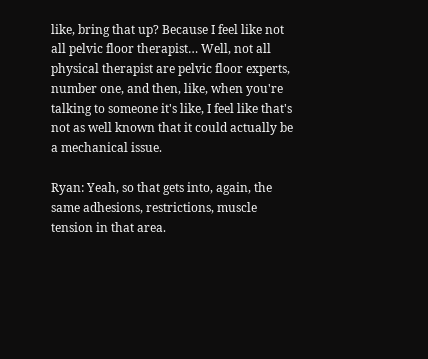like, bring that up? Because I feel like not all pelvic floor therapist… Well, not all physical therapist are pelvic floor experts, number one, and then, like, when you're talking to someone it's like, I feel like that's not as well known that it could actually be a mechanical issue.

Ryan: Yeah, so that gets into, again, the same adhesions, restrictions, muscle tension in that area.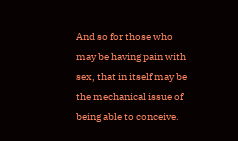And so for those who may be having pain with sex, that in itself may be the mechanical issue of being able to conceive.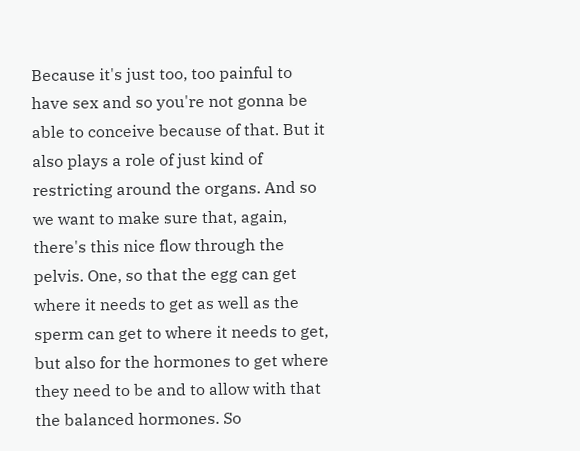Because it's just too, too painful to have sex and so you're not gonna be able to conceive because of that. But it also plays a role of just kind of restricting around the organs. And so we want to make sure that, again, there's this nice flow through the pelvis. One, so that the egg can get where it needs to get as well as the sperm can get to where it needs to get, but also for the hormones to get where they need to be and to allow with that the balanced hormones. So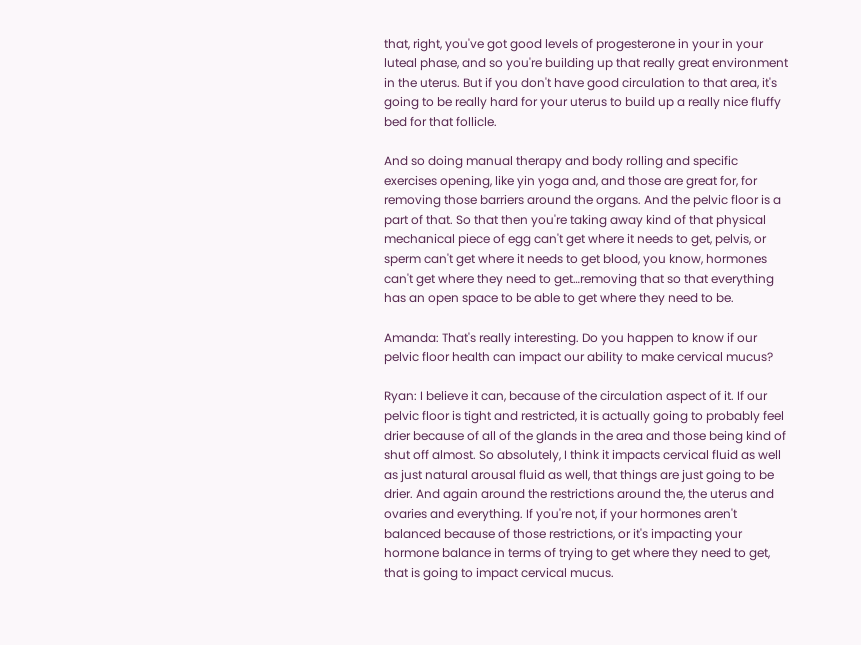that, right, you've got good levels of progesterone in your in your luteal phase, and so you're building up that really great environment in the uterus. But if you don't have good circulation to that area, it's going to be really hard for your uterus to build up a really nice fluffy bed for that follicle.

And so doing manual therapy and body rolling and specific exercises opening, like yin yoga and, and those are great for, for removing those barriers around the organs. And the pelvic floor is a part of that. So that then you're taking away kind of that physical mechanical piece of egg can't get where it needs to get, pelvis, or sperm can't get where it needs to get blood, you know, hormones can't get where they need to get…removing that so that everything has an open space to be able to get where they need to be.

Amanda: That's really interesting. Do you happen to know if our pelvic floor health can impact our ability to make cervical mucus?

Ryan: I believe it can, because of the circulation aspect of it. If our pelvic floor is tight and restricted, it is actually going to probably feel drier because of all of the glands in the area and those being kind of shut off almost. So absolutely, I think it impacts cervical fluid as well as just natural arousal fluid as well, that things are just going to be drier. And again around the restrictions around the, the uterus and ovaries and everything. If you're not, if your hormones aren't balanced because of those restrictions, or it's impacting your hormone balance in terms of trying to get where they need to get, that is going to impact cervical mucus.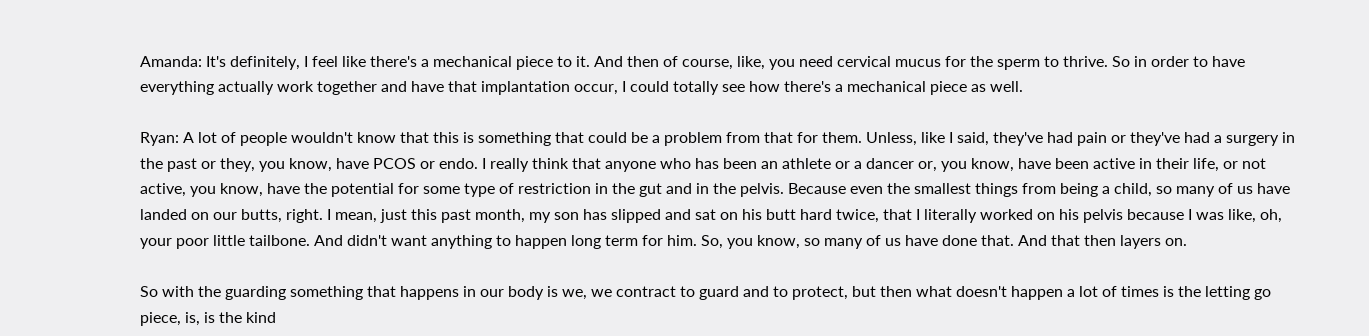Amanda: It's definitely, I feel like there's a mechanical piece to it. And then of course, like, you need cervical mucus for the sperm to thrive. So in order to have everything actually work together and have that implantation occur, I could totally see how there's a mechanical piece as well.

Ryan: A lot of people wouldn't know that this is something that could be a problem from that for them. Unless, like I said, they've had pain or they've had a surgery in the past or they, you know, have PCOS or endo. I really think that anyone who has been an athlete or a dancer or, you know, have been active in their life, or not active, you know, have the potential for some type of restriction in the gut and in the pelvis. Because even the smallest things from being a child, so many of us have landed on our butts, right. I mean, just this past month, my son has slipped and sat on his butt hard twice, that I literally worked on his pelvis because I was like, oh, your poor little tailbone. And didn't want anything to happen long term for him. So, you know, so many of us have done that. And that then layers on.

So with the guarding something that happens in our body is we, we contract to guard and to protect, but then what doesn't happen a lot of times is the letting go piece, is, is the kind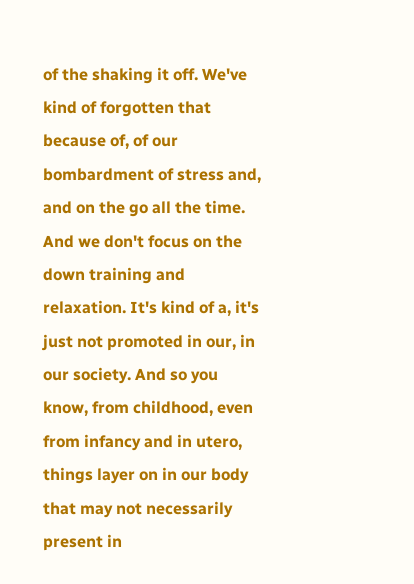of the shaking it off. We've kind of forgotten that because of, of our bombardment of stress and, and on the go all the time. And we don't focus on the down training and relaxation. It's kind of a, it's just not promoted in our, in our society. And so you know, from childhood, even from infancy and in utero, things layer on in our body that may not necessarily present in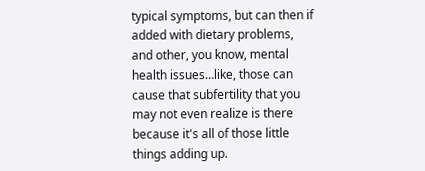typical symptoms, but can then if added with dietary problems, and other, you know, mental health issues…like, those can cause that subfertility that you may not even realize is there because it's all of those little things adding up.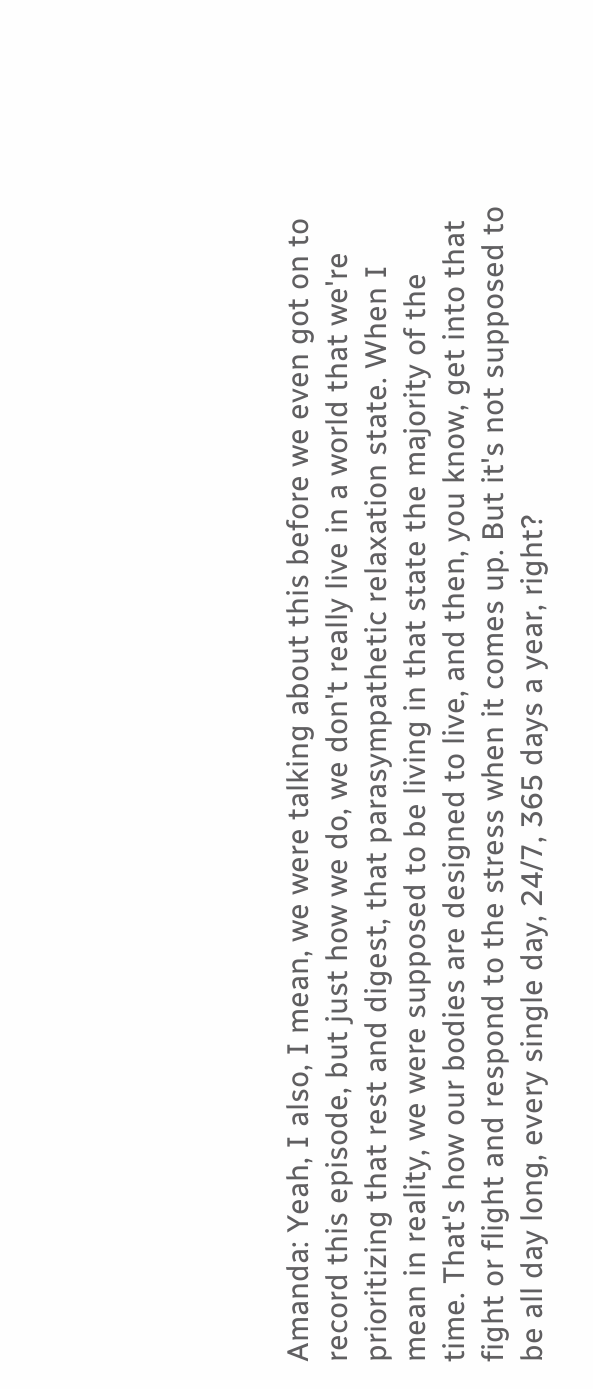Amanda: Yeah, I also, I mean, we were talking about this before we even got on to record this episode, but just how we do, we don't really live in a world that we're prioritizing that rest and digest, that parasympathetic relaxation state. When I mean in reality, we were supposed to be living in that state the majority of the time. That's how our bodies are designed to live, and then, you know, get into that fight or flight and respond to the stress when it comes up. But it's not supposed to be all day long, every single day, 24/7, 365 days a year, right?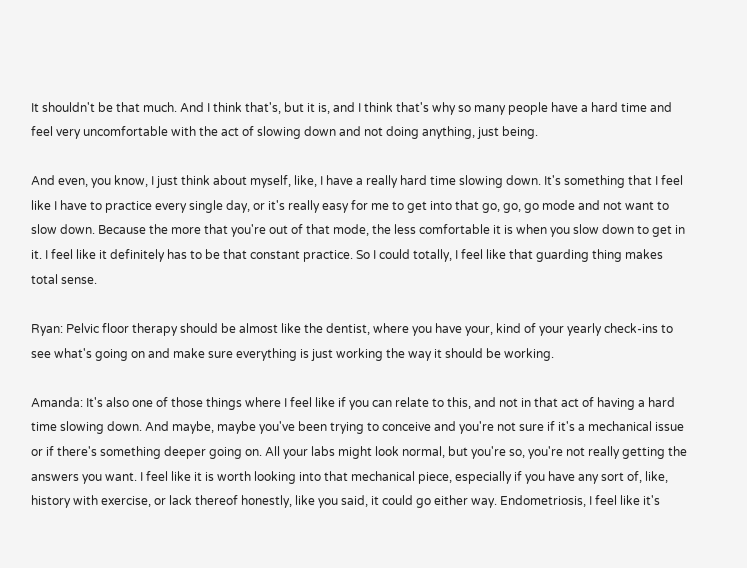It shouldn't be that much. And I think that's, but it is, and I think that's why so many people have a hard time and feel very uncomfortable with the act of slowing down and not doing anything, just being.

And even, you know, I just think about myself, like, I have a really hard time slowing down. It's something that I feel like I have to practice every single day, or it's really easy for me to get into that go, go, go mode and not want to slow down. Because the more that you're out of that mode, the less comfortable it is when you slow down to get in it. I feel like it definitely has to be that constant practice. So I could totally, I feel like that guarding thing makes total sense.

Ryan: Pelvic floor therapy should be almost like the dentist, where you have your, kind of your yearly check-ins to see what's going on and make sure everything is just working the way it should be working.

Amanda: It's also one of those things where I feel like if you can relate to this, and not in that act of having a hard time slowing down. And maybe, maybe you've been trying to conceive and you're not sure if it's a mechanical issue or if there's something deeper going on. All your labs might look normal, but you're so, you're not really getting the answers you want. I feel like it is worth looking into that mechanical piece, especially if you have any sort of, like, history with exercise, or lack thereof honestly, like you said, it could go either way. Endometriosis, I feel like it's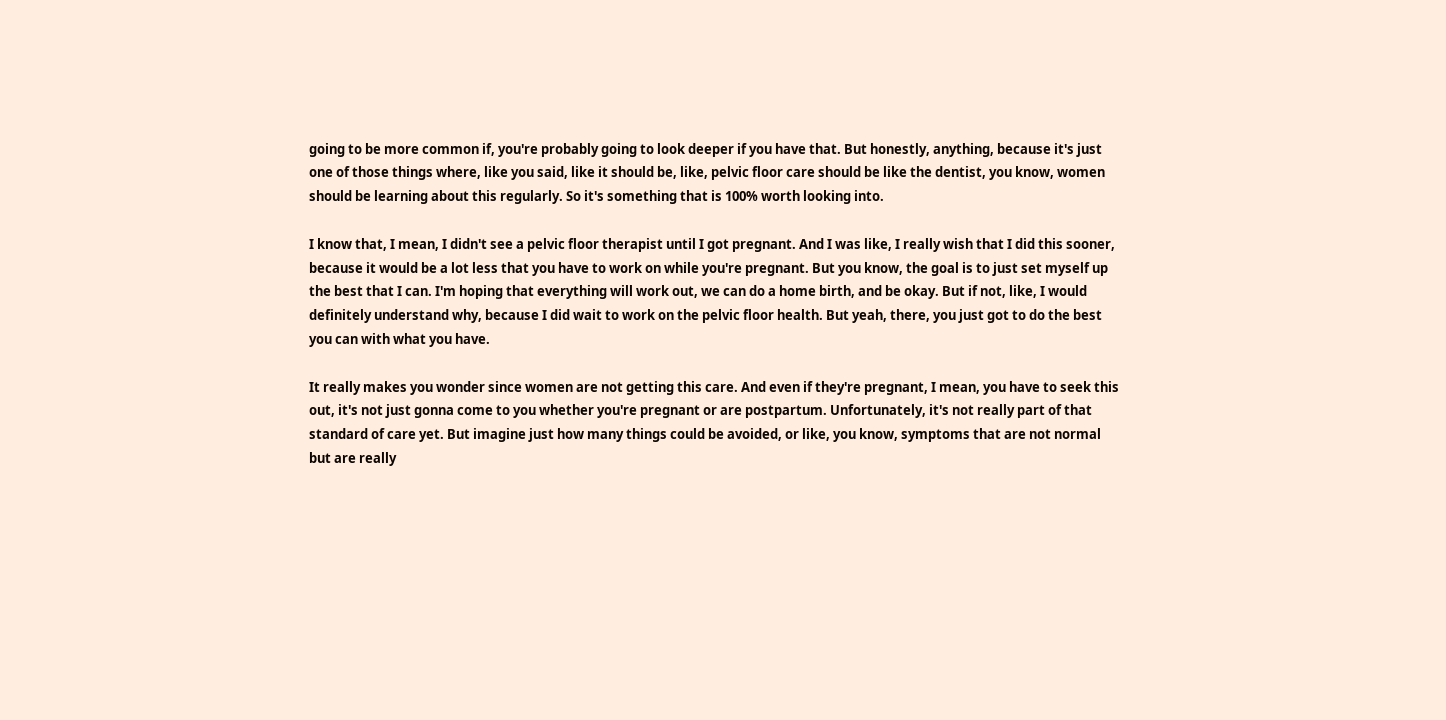going to be more common if, you're probably going to look deeper if you have that. But honestly, anything, because it's just one of those things where, like you said, like it should be, like, pelvic floor care should be like the dentist, you know, women should be learning about this regularly. So it's something that is 100% worth looking into.

I know that, I mean, I didn't see a pelvic floor therapist until I got pregnant. And I was like, I really wish that I did this sooner, because it would be a lot less that you have to work on while you're pregnant. But you know, the goal is to just set myself up the best that I can. I'm hoping that everything will work out, we can do a home birth, and be okay. But if not, like, I would definitely understand why, because I did wait to work on the pelvic floor health. But yeah, there, you just got to do the best you can with what you have.

It really makes you wonder since women are not getting this care. And even if they're pregnant, I mean, you have to seek this out, it's not just gonna come to you whether you're pregnant or are postpartum. Unfortunately, it's not really part of that standard of care yet. But imagine just how many things could be avoided, or like, you know, symptoms that are not normal but are really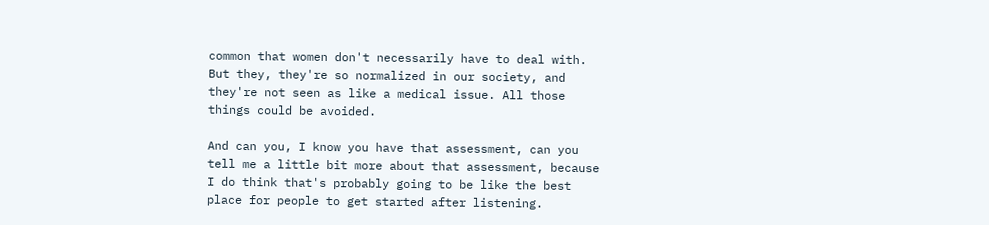common that women don't necessarily have to deal with. But they, they're so normalized in our society, and they're not seen as like a medical issue. All those things could be avoided.

And can you, I know you have that assessment, can you tell me a little bit more about that assessment, because I do think that's probably going to be like the best place for people to get started after listening.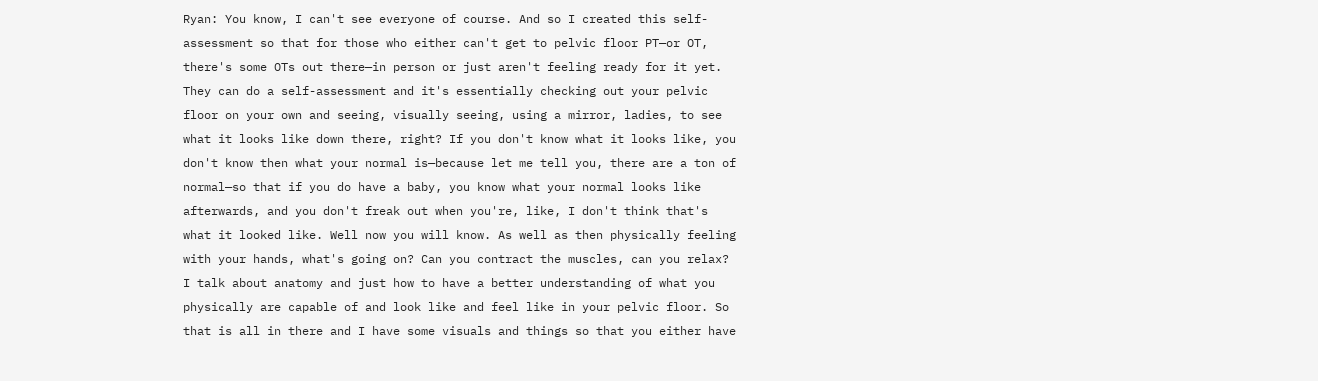Ryan: You know, I can't see everyone of course. And so I created this self-assessment so that for those who either can't get to pelvic floor PT—or OT, there's some OTs out there—in person or just aren't feeling ready for it yet. They can do a self-assessment and it's essentially checking out your pelvic floor on your own and seeing, visually seeing, using a mirror, ladies, to see what it looks like down there, right? If you don't know what it looks like, you don't know then what your normal is—because let me tell you, there are a ton of normal—so that if you do have a baby, you know what your normal looks like afterwards, and you don't freak out when you're, like, I don't think that's what it looked like. Well now you will know. As well as then physically feeling with your hands, what's going on? Can you contract the muscles, can you relax? I talk about anatomy and just how to have a better understanding of what you physically are capable of and look like and feel like in your pelvic floor. So that is all in there and I have some visuals and things so that you either have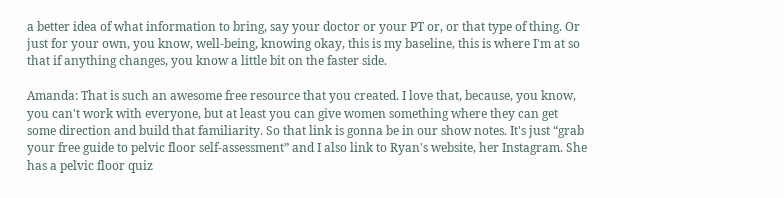a better idea of what information to bring, say your doctor or your PT or, or that type of thing. Or just for your own, you know, well-being, knowing okay, this is my baseline, this is where I'm at so that if anything changes, you know a little bit on the faster side.

Amanda: That is such an awesome free resource that you created. I love that, because, you know, you can't work with everyone, but at least you can give women something where they can get some direction and build that familiarity. So that link is gonna be in our show notes. It's just “grab your free guide to pelvic floor self-assessment” and I also link to Ryan's website, her Instagram. She has a pelvic floor quiz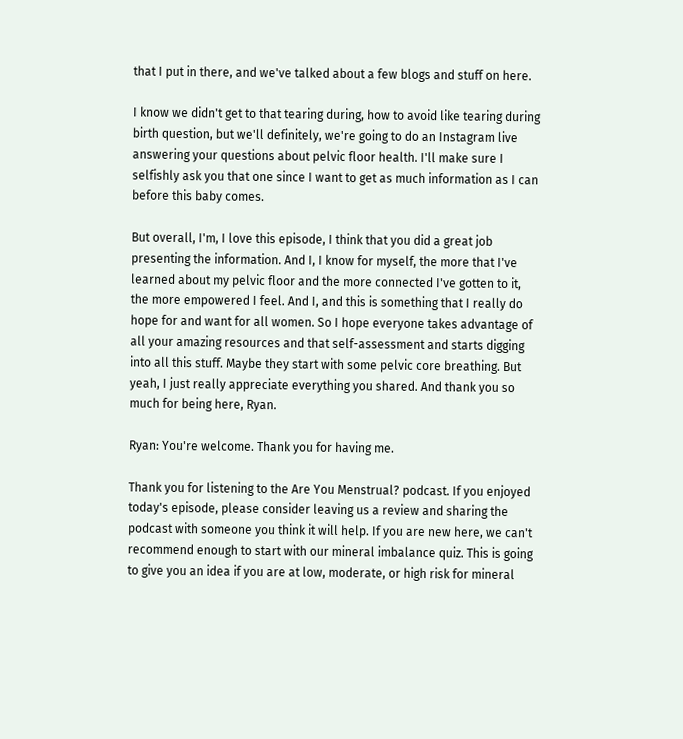that I put in there, and we've talked about a few blogs and stuff on here.

I know we didn't get to that tearing during, how to avoid like tearing during birth question, but we'll definitely, we're going to do an Instagram live answering your questions about pelvic floor health. I'll make sure I selfishly ask you that one since I want to get as much information as I can before this baby comes.

But overall, I'm, I love this episode, I think that you did a great job presenting the information. And I, I know for myself, the more that I've learned about my pelvic floor and the more connected I've gotten to it, the more empowered I feel. And I, and this is something that I really do hope for and want for all women. So I hope everyone takes advantage of all your amazing resources and that self-assessment and starts digging into all this stuff. Maybe they start with some pelvic core breathing. But yeah, I just really appreciate everything you shared. And thank you so much for being here, Ryan.

Ryan: You're welcome. Thank you for having me.

Thank you for listening to the Are You Menstrual? podcast. If you enjoyed today's episode, please consider leaving us a review and sharing the podcast with someone you think it will help. If you are new here, we can't recommend enough to start with our mineral imbalance quiz. This is going to give you an idea if you are at low, moderate, or high risk for mineral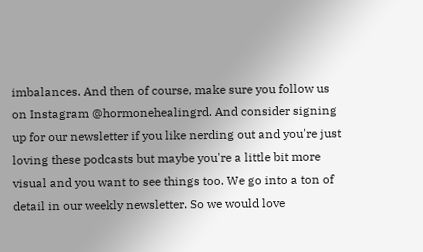imbalances. And then of course, make sure you follow us on Instagram @hormonehealingrd. And consider signing up for our newsletter if you like nerding out and you're just loving these podcasts but maybe you're a little bit more visual and you want to see things too. We go into a ton of detail in our weekly newsletter. So we would love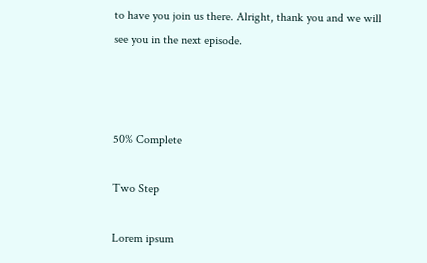to have you join us there. Alright, thank you and we will see you in the next episode.



50% Complete

Two Step

Lorem ipsum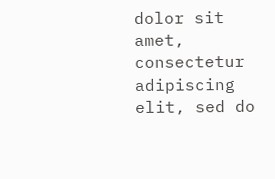dolor sit amet, consectetur adipiscing elit, sed do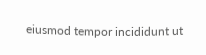eiusmod tempor incididunt ut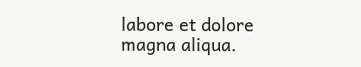labore et dolore magna aliqua.